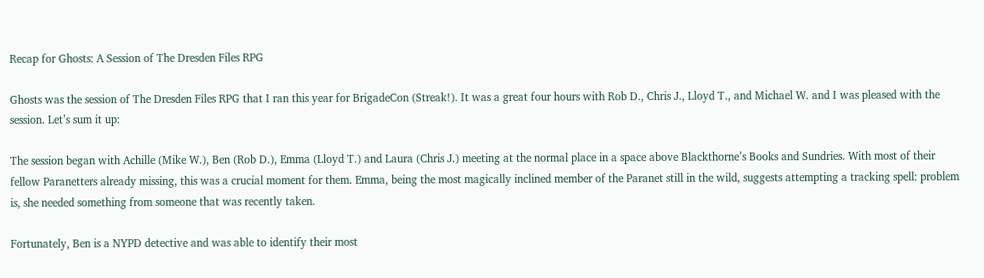Recap for Ghosts: A Session of The Dresden Files RPG

Ghosts was the session of The Dresden Files RPG that I ran this year for BrigadeCon (Streak!). It was a great four hours with Rob D., Chris J., Lloyd T., and Michael W. and I was pleased with the session. Let’s sum it up:

The session began with Achille (Mike W.), Ben (Rob D.), Emma (Lloyd T.) and Laura (Chris J.) meeting at the normal place in a space above Blackthorne’s Books and Sundries. With most of their fellow Paranetters already missing, this was a crucial moment for them. Emma, being the most magically inclined member of the Paranet still in the wild, suggests attempting a tracking spell: problem is, she needed something from someone that was recently taken.

Fortunately, Ben is a NYPD detective and was able to identify their most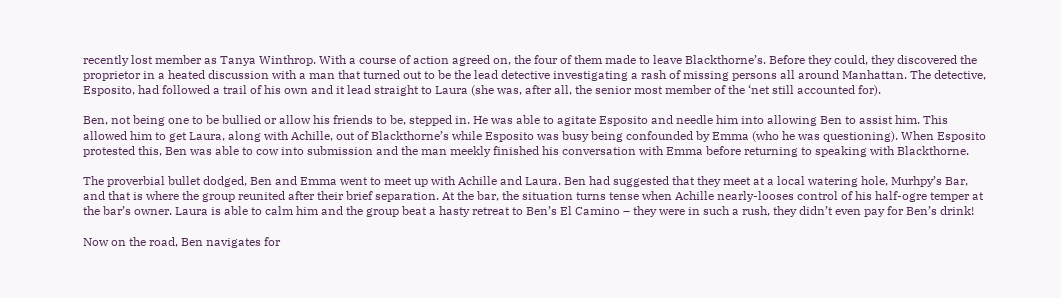recently lost member as Tanya Winthrop. With a course of action agreed on, the four of them made to leave Blackthorne’s. Before they could, they discovered the proprietor in a heated discussion with a man that turned out to be the lead detective investigating a rash of missing persons all around Manhattan. The detective, Esposito, had followed a trail of his own and it lead straight to Laura (she was, after all, the senior most member of the ‘net still accounted for).

Ben, not being one to be bullied or allow his friends to be, stepped in. He was able to agitate Esposito and needle him into allowing Ben to assist him. This allowed him to get Laura, along with Achille, out of Blackthorne’s while Esposito was busy being confounded by Emma (who he was questioning). When Esposito protested this, Ben was able to cow into submission and the man meekly finished his conversation with Emma before returning to speaking with Blackthorne.

The proverbial bullet dodged, Ben and Emma went to meet up with Achille and Laura. Ben had suggested that they meet at a local watering hole, Murhpy’s Bar, and that is where the group reunited after their brief separation. At the bar, the situation turns tense when Achille nearly-looses control of his half-ogre temper at the bar’s owner. Laura is able to calm him and the group beat a hasty retreat to Ben’s El Camino – they were in such a rush, they didn’t even pay for Ben’s drink!

Now on the road, Ben navigates for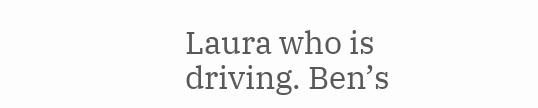Laura who is driving. Ben’s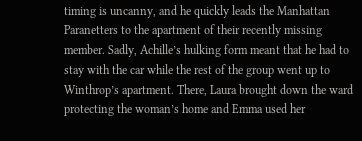timing is uncanny, and he quickly leads the Manhattan Paranetters to the apartment of their recently missing member. Sadly, Achille’s hulking form meant that he had to stay with the car while the rest of the group went up to Winthrop’s apartment. There, Laura brought down the ward protecting the woman’s home and Emma used her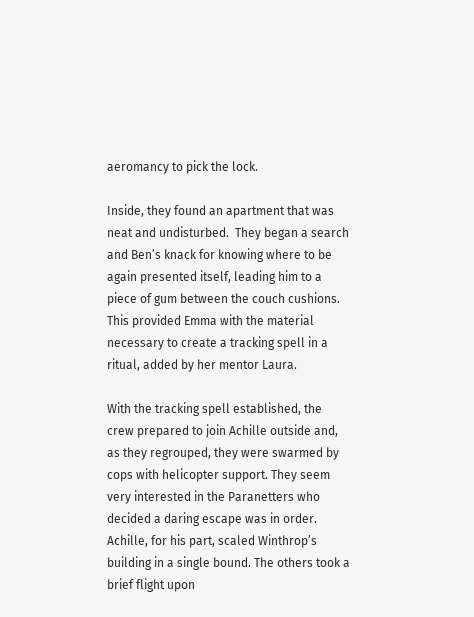aeromancy to pick the lock.

Inside, they found an apartment that was neat and undisturbed.  They began a search and Ben’s knack for knowing where to be again presented itself, leading him to a piece of gum between the couch cushions. This provided Emma with the material necessary to create a tracking spell in a ritual, added by her mentor Laura.

With the tracking spell established, the crew prepared to join Achille outside and, as they regrouped, they were swarmed by cops with helicopter support. They seem very interested in the Paranetters who decided a daring escape was in order. Achille, for his part, scaled Winthrop’s building in a single bound. The others took a brief flight upon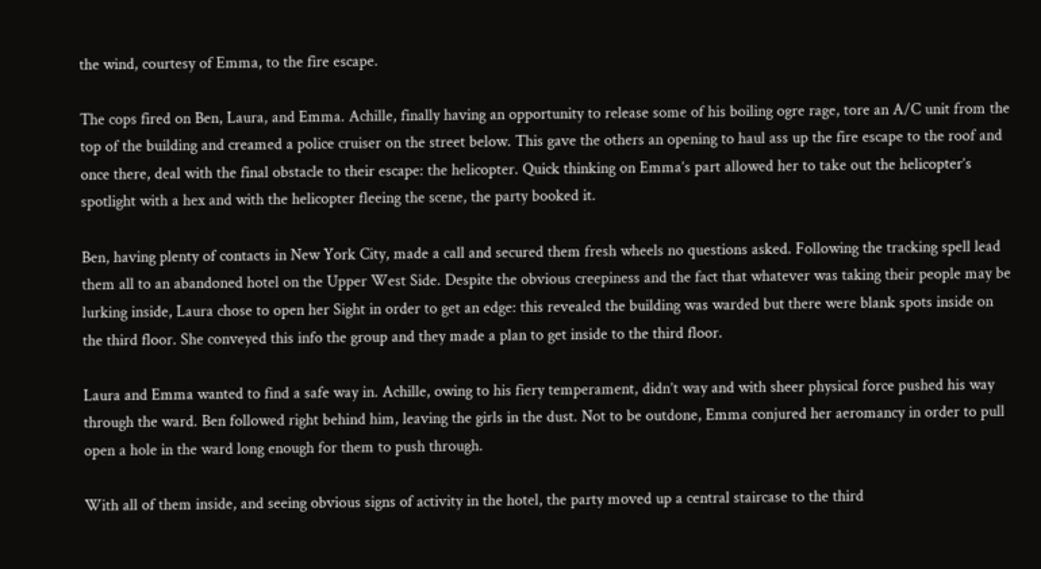the wind, courtesy of Emma, to the fire escape.

The cops fired on Ben, Laura, and Emma. Achille, finally having an opportunity to release some of his boiling ogre rage, tore an A/C unit from the top of the building and creamed a police cruiser on the street below. This gave the others an opening to haul ass up the fire escape to the roof and once there, deal with the final obstacle to their escape: the helicopter. Quick thinking on Emma’s part allowed her to take out the helicopter’s spotlight with a hex and with the helicopter fleeing the scene, the party booked it.

Ben, having plenty of contacts in New York City, made a call and secured them fresh wheels no questions asked. Following the tracking spell lead them all to an abandoned hotel on the Upper West Side. Despite the obvious creepiness and the fact that whatever was taking their people may be lurking inside, Laura chose to open her Sight in order to get an edge: this revealed the building was warded but there were blank spots inside on the third floor. She conveyed this info the group and they made a plan to get inside to the third floor.

Laura and Emma wanted to find a safe way in. Achille, owing to his fiery temperament, didn’t way and with sheer physical force pushed his way through the ward. Ben followed right behind him, leaving the girls in the dust. Not to be outdone, Emma conjured her aeromancy in order to pull open a hole in the ward long enough for them to push through.

With all of them inside, and seeing obvious signs of activity in the hotel, the party moved up a central staircase to the third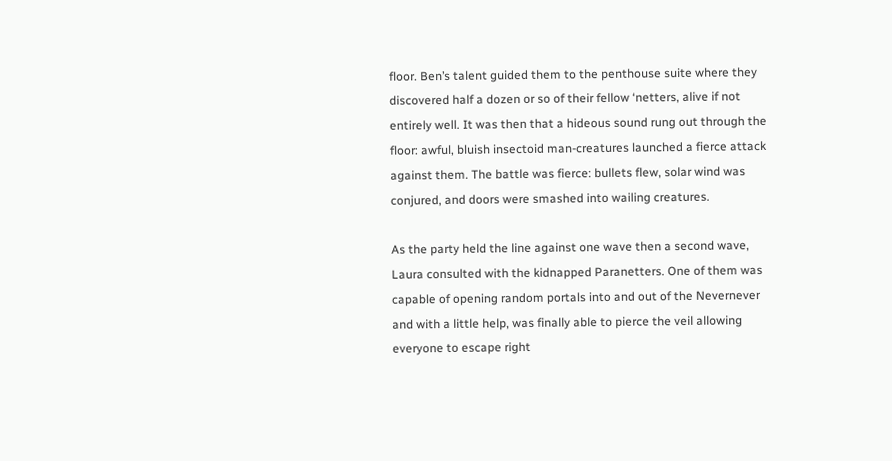floor. Ben’s talent guided them to the penthouse suite where they discovered half a dozen or so of their fellow ‘netters, alive if not entirely well. It was then that a hideous sound rung out through the floor: awful, bluish insectoid man-creatures launched a fierce attack against them. The battle was fierce: bullets flew, solar wind was conjured, and doors were smashed into wailing creatures.

As the party held the line against one wave then a second wave, Laura consulted with the kidnapped Paranetters. One of them was capable of opening random portals into and out of the Nevernever and with a little help, was finally able to pierce the veil allowing everyone to escape right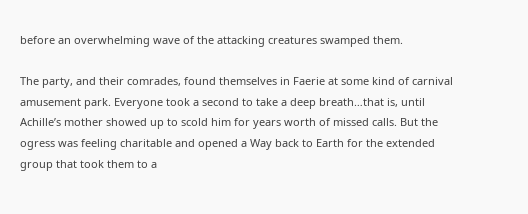before an overwhelming wave of the attacking creatures swamped them.

The party, and their comrades, found themselves in Faerie at some kind of carnival amusement park. Everyone took a second to take a deep breath…that is, until Achille’s mother showed up to scold him for years worth of missed calls. But the ogress was feeling charitable and opened a Way back to Earth for the extended group that took them to a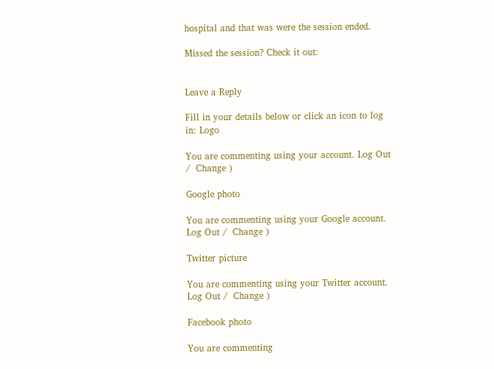hospital and that was were the session ended.

Missed the session? Check it out:


Leave a Reply

Fill in your details below or click an icon to log in: Logo

You are commenting using your account. Log Out /  Change )

Google photo

You are commenting using your Google account. Log Out /  Change )

Twitter picture

You are commenting using your Twitter account. Log Out /  Change )

Facebook photo

You are commenting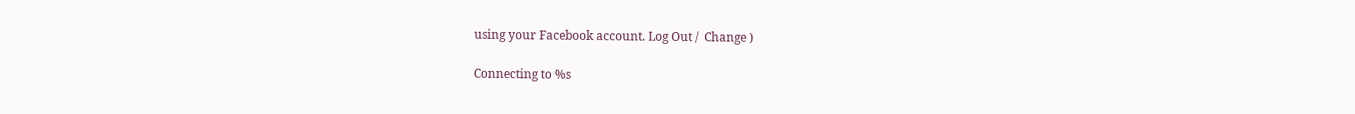using your Facebook account. Log Out /  Change )

Connecting to %s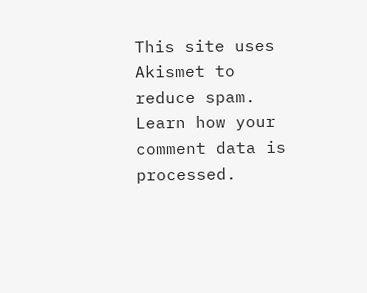This site uses Akismet to reduce spam. Learn how your comment data is processed.